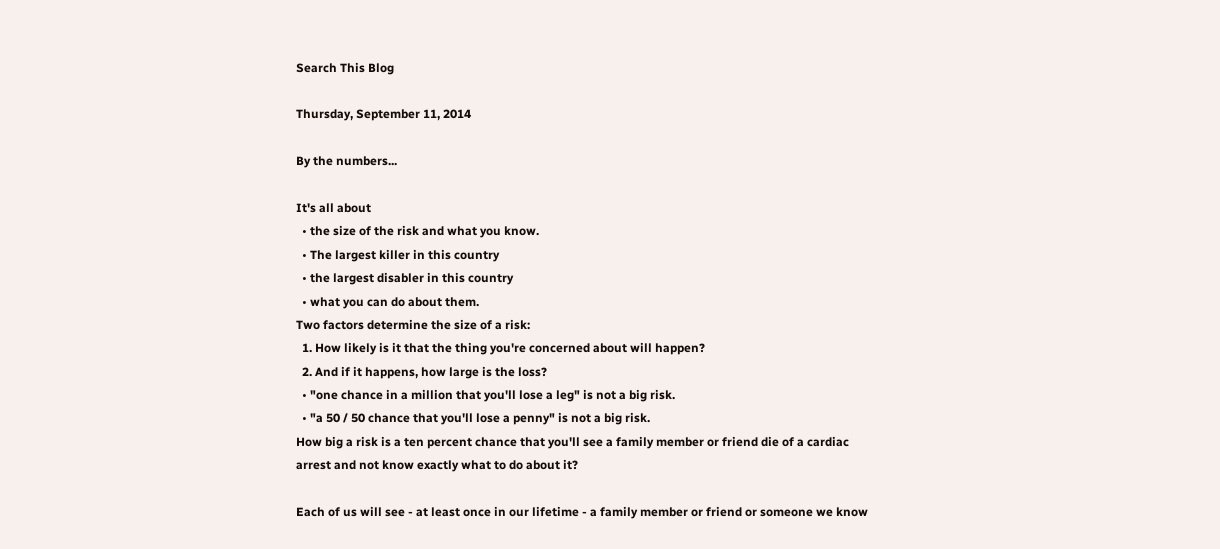Search This Blog

Thursday, September 11, 2014

By the numbers...

It's all about
  • the size of the risk and what you know.
  • The largest killer in this country
  • the largest disabler in this country
  • what you can do about them.
Two factors determine the size of a risk:
  1. How likely is it that the thing you're concerned about will happen?
  2. And if it happens, how large is the loss?
  • "one chance in a million that you'll lose a leg" is not a big risk.
  • "a 50 / 50 chance that you'll lose a penny" is not a big risk.
How big a risk is a ten percent chance that you'll see a family member or friend die of a cardiac arrest and not know exactly what to do about it?

Each of us will see - at least once in our lifetime - a family member or friend or someone we know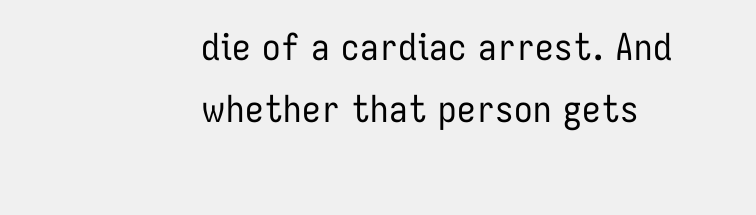die of a cardiac arrest. And whether that person gets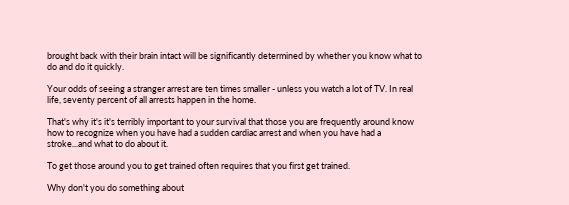brought back with their brain intact will be significantly determined by whether you know what to do and do it quickly.

Your odds of seeing a stranger arrest are ten times smaller - unless you watch a lot of TV. In real life, seventy percent of all arrests happen in the home.

That's why it's it's terribly important to your survival that those you are frequently around know how to recognize when you have had a sudden cardiac arrest and when you have had a stroke...and what to do about it.

To get those around you to get trained often requires that you first get trained.

Why don't you do something about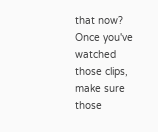that now? Once you've watched those clips, make sure those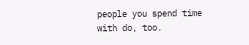people you spend time with do, too.